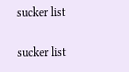sucker list

sucker list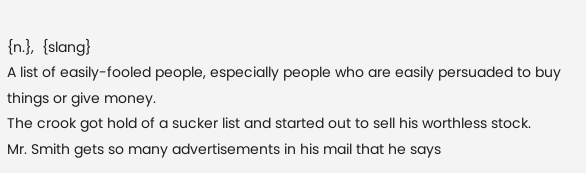{n.},  {slang}
A list of easily-fooled people, especially people who are easily persuaded to buy things or give money.
The crook got hold of a sucker list and started out to sell his worthless stock.
Mr. Smith gets so many advertisements in his mail that he says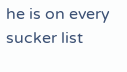he is on every sucker list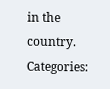in the country.
Categories: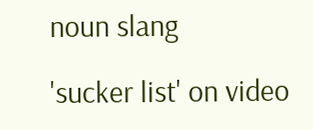noun slang

'sucker list' on video